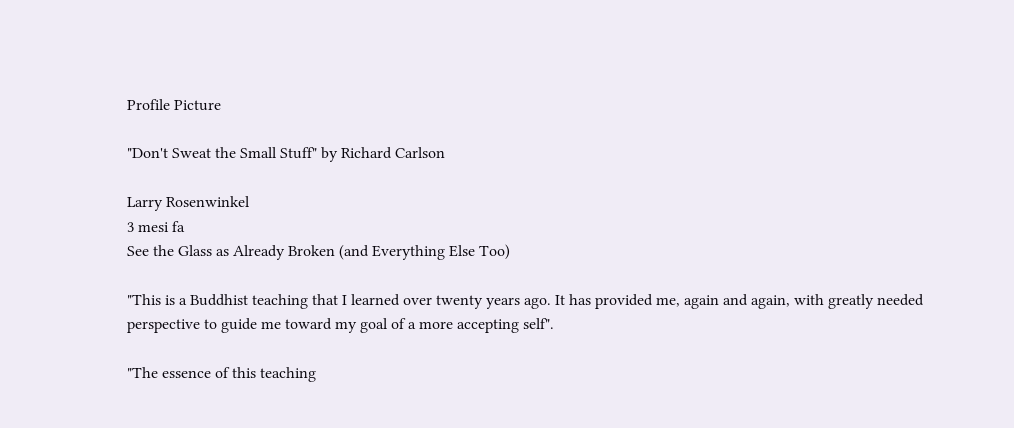Profile Picture

"Don't Sweat the Small Stuff" by Richard Carlson

Larry Rosenwinkel
3 mesi fa
See the Glass as Already Broken (and Everything Else Too)

"This is a Buddhist teaching that I learned over twenty years ago. It has provided me, again and again, with greatly needed perspective to guide me toward my goal of a more accepting self".

"The essence of this teaching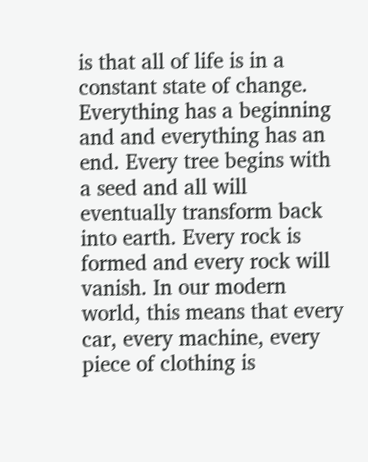is that all of life is in a constant state of change. Everything has a beginning and and everything has an end. Every tree begins with a seed and all will eventually transform back into earth. Every rock is formed and every rock will vanish. In our modern world, this means that every car, every machine, every piece of clothing is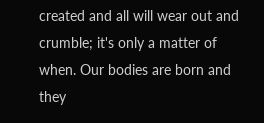created and all will wear out and crumble; it's only a matter of when. Our bodies are born and they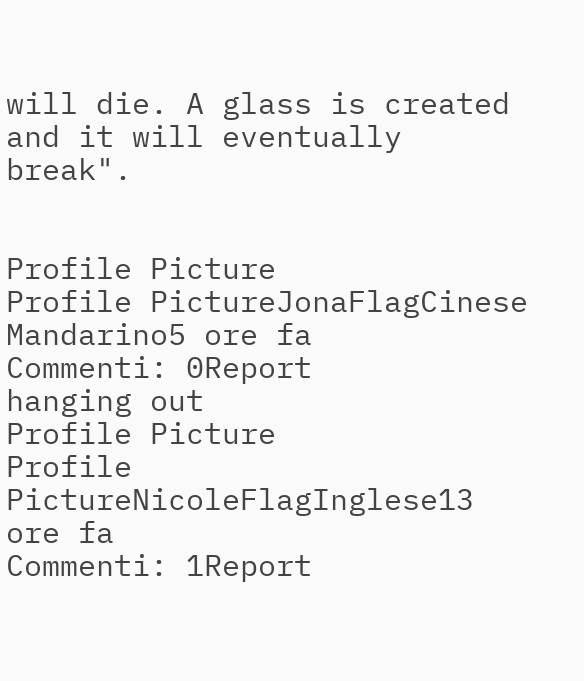will die. A glass is created and it will eventually break".


Profile Picture
Profile PictureJonaFlagCinese Mandarino5 ore fa
Commenti: 0Report
hanging out
Profile Picture
Profile PictureNicoleFlagInglese13 ore fa
Commenti: 1Report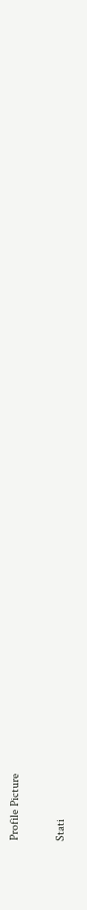Profile Picture


Stati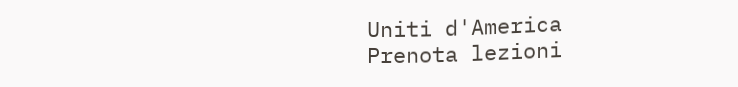Uniti d'America
Prenota lezioni